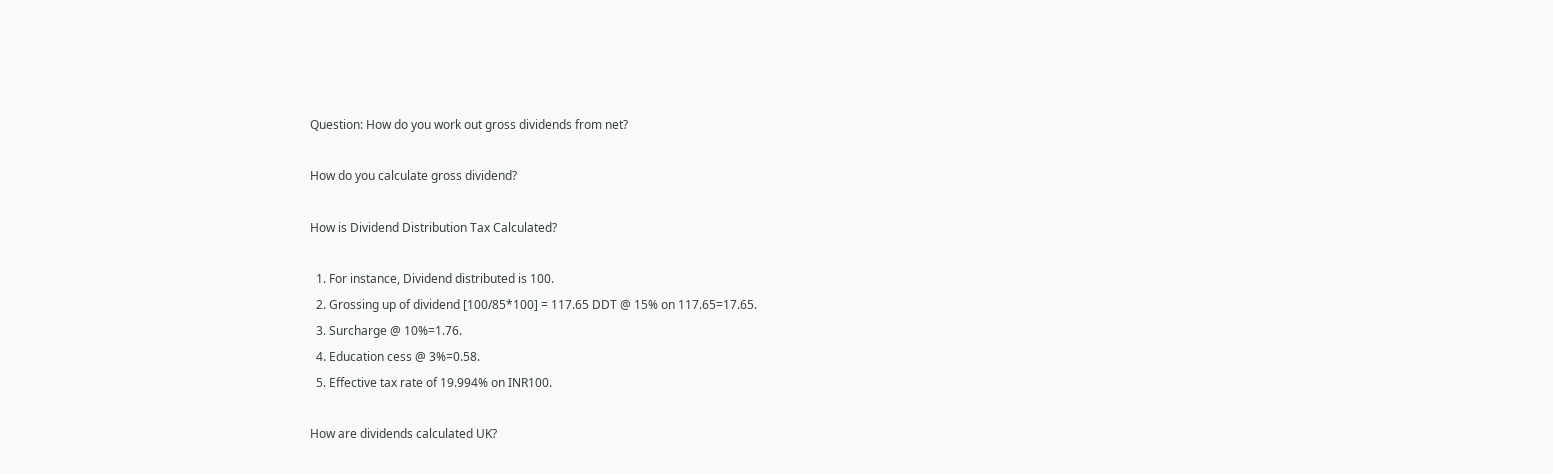Question: How do you work out gross dividends from net?

How do you calculate gross dividend?

How is Dividend Distribution Tax Calculated?

  1. For instance, Dividend distributed is 100.
  2. Grossing up of dividend [100/85*100] = 117.65 DDT @ 15% on 117.65=17.65.
  3. Surcharge @ 10%=1.76.
  4. Education cess @ 3%=0.58.
  5. Effective tax rate of 19.994% on INR100.

How are dividends calculated UK?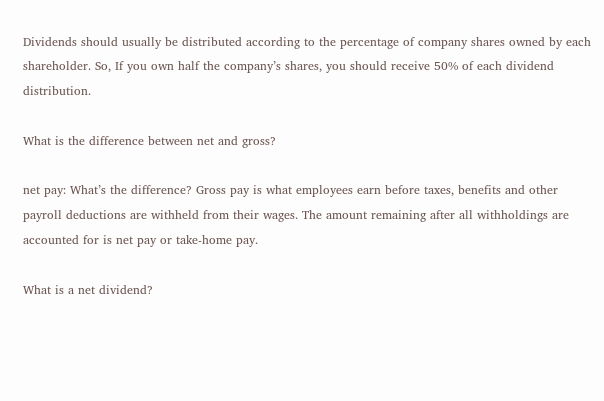Dividends should usually be distributed according to the percentage of company shares owned by each shareholder. So, If you own half the company’s shares, you should receive 50% of each dividend distribution.

What is the difference between net and gross?

net pay: What’s the difference? Gross pay is what employees earn before taxes, benefits and other payroll deductions are withheld from their wages. The amount remaining after all withholdings are accounted for is net pay or take-home pay.

What is a net dividend?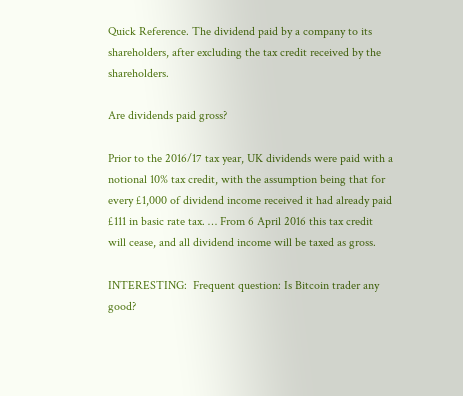Quick Reference. The dividend paid by a company to its shareholders, after excluding the tax credit received by the shareholders.

Are dividends paid gross?

Prior to the 2016/17 tax year, UK dividends were paid with a notional 10% tax credit, with the assumption being that for every £1,000 of dividend income received it had already paid £111 in basic rate tax. … From 6 April 2016 this tax credit will cease, and all dividend income will be taxed as gross.

INTERESTING:  Frequent question: Is Bitcoin trader any good?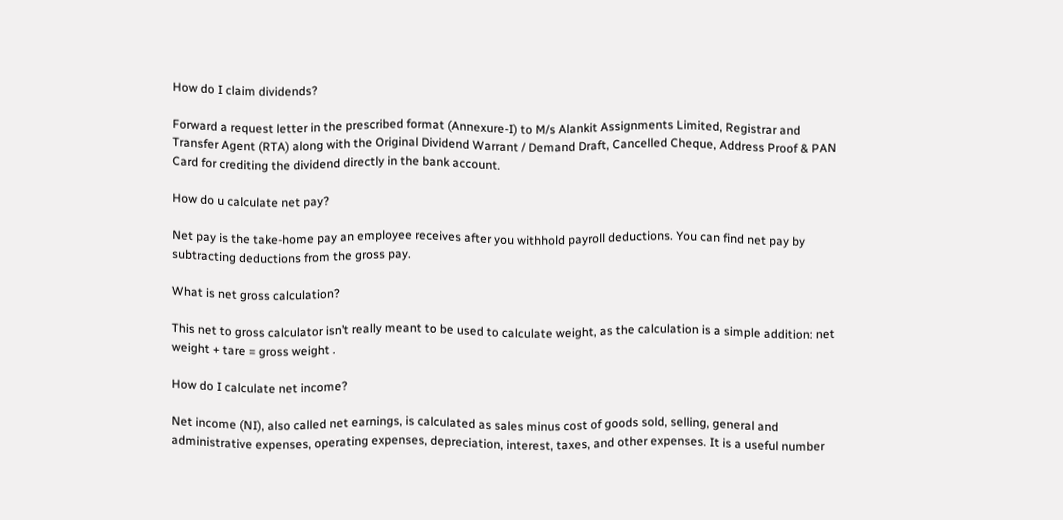How do I claim dividends?

Forward a request letter in the prescribed format (Annexure-I) to M/s Alankit Assignments Limited, Registrar and Transfer Agent (RTA) along with the Original Dividend Warrant / Demand Draft, Cancelled Cheque, Address Proof & PAN Card for crediting the dividend directly in the bank account.

How do u calculate net pay?

Net pay is the take-home pay an employee receives after you withhold payroll deductions. You can find net pay by subtracting deductions from the gross pay.

What is net gross calculation?

This net to gross calculator isn’t really meant to be used to calculate weight, as the calculation is a simple addition: net weight + tare = gross weight .

How do I calculate net income?

Net income (NI), also called net earnings, is calculated as sales minus cost of goods sold, selling, general and administrative expenses, operating expenses, depreciation, interest, taxes, and other expenses. It is a useful number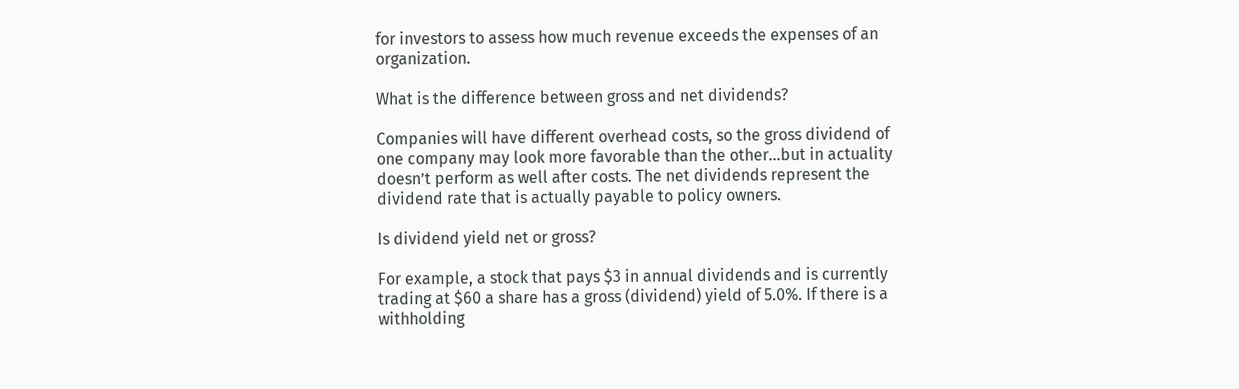for investors to assess how much revenue exceeds the expenses of an organization.

What is the difference between gross and net dividends?

Companies will have different overhead costs, so the gross dividend of one company may look more favorable than the other…but in actuality doesn’t perform as well after costs. The net dividends represent the dividend rate that is actually payable to policy owners.

Is dividend yield net or gross?

For example, a stock that pays $3 in annual dividends and is currently trading at $60 a share has a gross (dividend) yield of 5.0%. If there is a withholding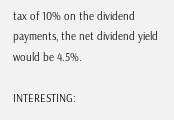tax of 10% on the dividend payments, the net dividend yield would be 4.5%.

INTERESTING: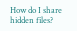How do I share hidden files?